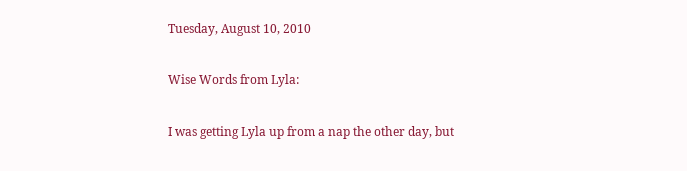Tuesday, August 10, 2010

Wise Words from Lyla:

I was getting Lyla up from a nap the other day, but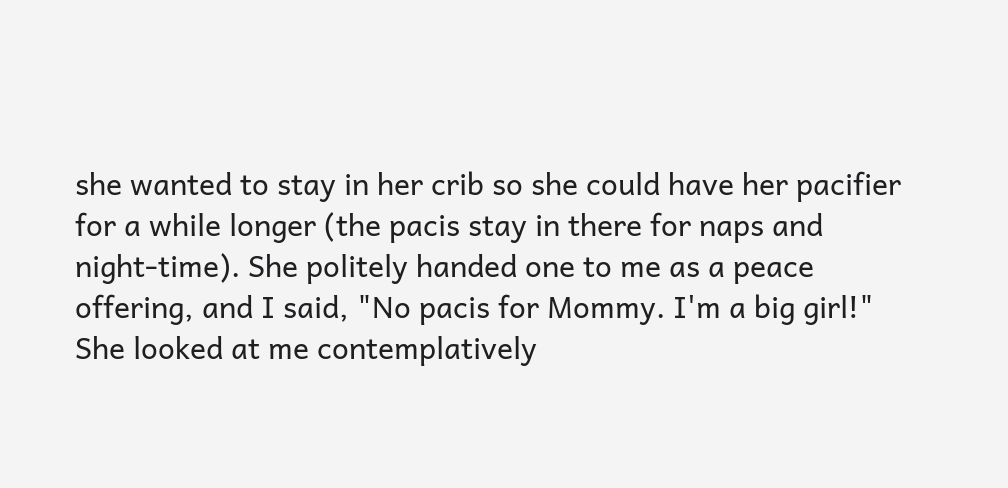she wanted to stay in her crib so she could have her pacifier for a while longer (the pacis stay in there for naps and night-time). She politely handed one to me as a peace offering, and I said, "No pacis for Mommy. I'm a big girl!" She looked at me contemplatively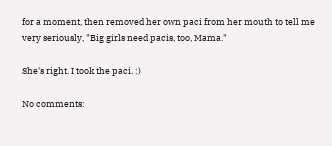for a moment, then removed her own paci from her mouth to tell me very seriously, "Big girls need pacis, too, Mama."

She's right. I took the paci. :)

No comments: